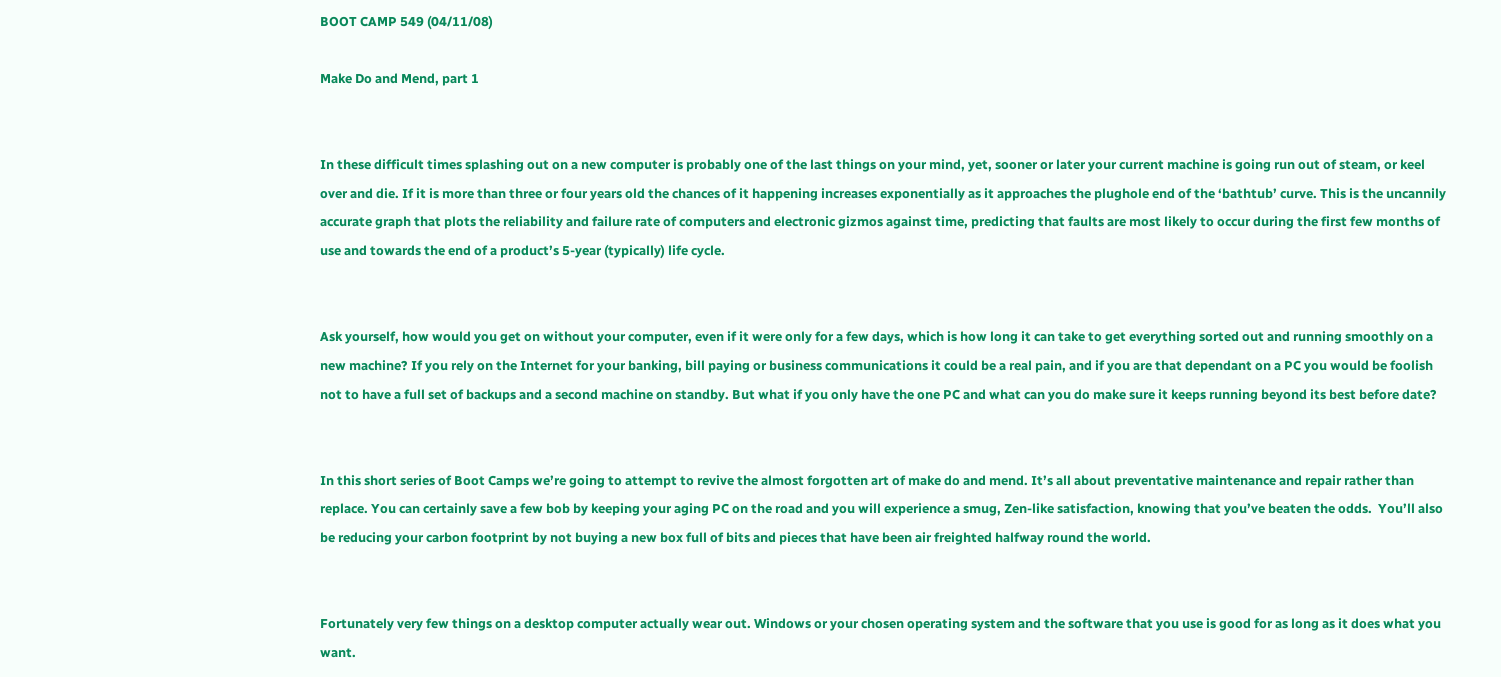BOOT CAMP 549 (04/11/08)

Make Do and Mend, part 1


In these difficult times splashing out on a new computer is probably one of the last things on your mind, yet, sooner or later your current machine is going run out of steam, or keel over and die. If it is more than three or four years old the chances of it happening increases exponentially as it approaches the plughole end of the ‘bathtub’ curve. This is the uncannily accurate graph that plots the reliability and failure rate of computers and electronic gizmos against time, predicting that faults are most likely to occur during the first few months of use and towards the end of a product’s 5-year (typically) life cycle.


Ask yourself, how would you get on without your computer, even if it were only for a few days, which is how long it can take to get everything sorted out and running smoothly on a new machine? If you rely on the Internet for your banking, bill paying or business communications it could be a real pain, and if you are that dependant on a PC you would be foolish not to have a full set of backups and a second machine on standby. But what if you only have the one PC and what can you do make sure it keeps running beyond its best before date?


In this short series of Boot Camps we’re going to attempt to revive the almost forgotten art of make do and mend. It’s all about preventative maintenance and repair rather than replace. You can certainly save a few bob by keeping your aging PC on the road and you will experience a smug, Zen-like satisfaction, knowing that you’ve beaten the odds.  You’ll also be reducing your carbon footprint by not buying a new box full of bits and pieces that have been air freighted halfway round the world.


Fortunately very few things on a desktop computer actually wear out. Windows or your chosen operating system and the software that you use is good for as long as it does what you want.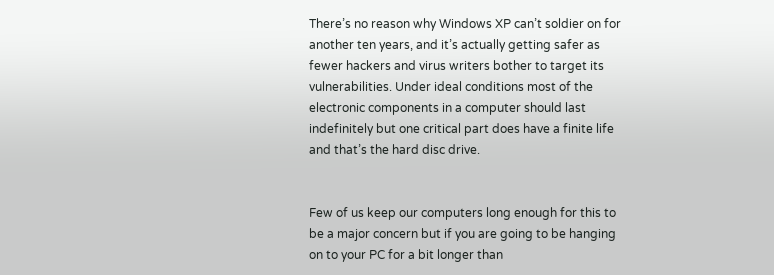There’s no reason why Windows XP can’t soldier on for another ten years, and it’s actually getting safer as fewer hackers and virus writers bother to target its vulnerabilities. Under ideal conditions most of the electronic components in a computer should last indefinitely but one critical part does have a finite life and that’s the hard disc drive.


Few of us keep our computers long enough for this to be a major concern but if you are going to be hanging on to your PC for a bit longer than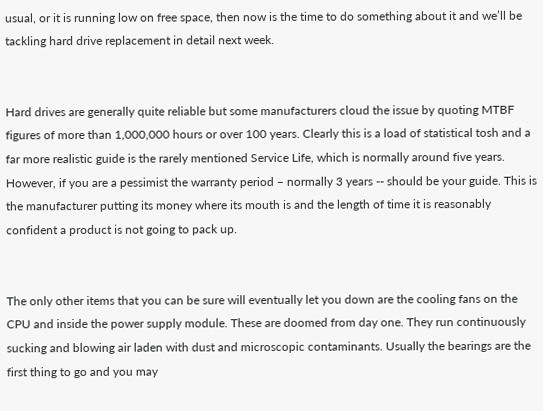usual, or it is running low on free space, then now is the time to do something about it and we’ll be tackling hard drive replacement in detail next week.


Hard drives are generally quite reliable but some manufacturers cloud the issue by quoting MTBF figures of more than 1,000,000 hours or over 100 years. Clearly this is a load of statistical tosh and a far more realistic guide is the rarely mentioned Service Life, which is normally around five years. However, if you are a pessimist the warranty period – normally 3 years -- should be your guide. This is the manufacturer putting its money where its mouth is and the length of time it is reasonably confident a product is not going to pack up.


The only other items that you can be sure will eventually let you down are the cooling fans on the CPU and inside the power supply module. These are doomed from day one. They run continuously sucking and blowing air laden with dust and microscopic contaminants. Usually the bearings are the first thing to go and you may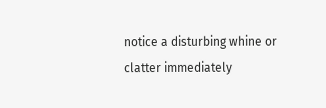notice a disturbing whine or clatter immediately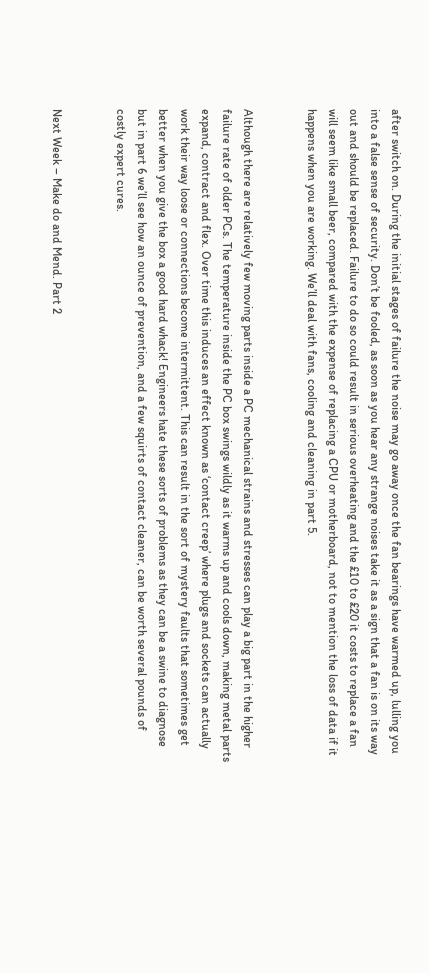after switch on. During the initial stages of failure the noise may go away once the fan bearings have warmed up, lulling you into a false sense of security. Don’t be fooled, as soon as you hear any strange noises take it as a sign that a fan is on its way out and should be replaced. Failure to do so could result in serious overheating and the £10 to £20 it costs to replace a fan will seem like small beer, compared with the expense of replacing a CPU or motherboard, not to mention the loss of data if it happens when you are working. We’ll deal with fans, cooling and cleaning in part 5.


Although there are relatively few moving parts inside a PC mechanical strains and stresses can play a big part in the higher failure rate of older PCs. The temperature inside the PC box swings wildly as it warms up and cools down, making metal parts expand, contract and flex. Over time this induces an effect known as ‘contact creep’ where plugs and sockets can actually work their way loose or connections become intermittent. This can result in the sort of mystery faults that sometimes get better when you give the box a good hard whack! Engineers hate these sorts of problems as they can be a swine to diagnose but in part 6 we’ll see how an ounce of prevention, and a few squirts of contact cleaner, can be worth several pounds of costly expert cures.


Next Week – Make do and Mend. Part 2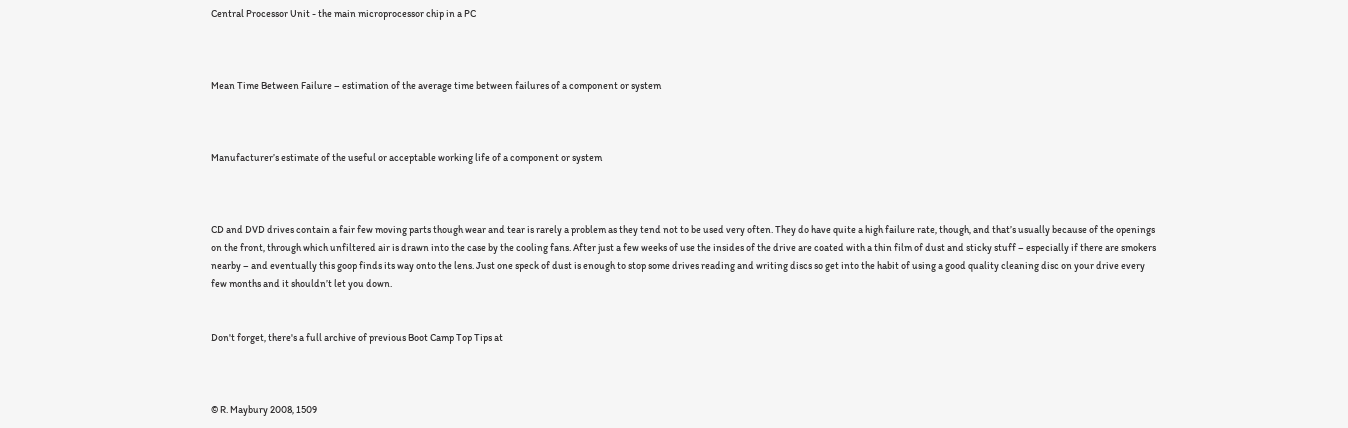Central Processor Unit - the main microprocessor chip in a PC



Mean Time Between Failure – estimation of the average time between failures of a component or system



Manufacturer’s estimate of the useful or acceptable working life of a component or system



CD and DVD drives contain a fair few moving parts though wear and tear is rarely a problem as they tend not to be used very often. They do have quite a high failure rate, though, and that’s usually because of the openings on the front, through which unfiltered air is drawn into the case by the cooling fans. After just a few weeks of use the insides of the drive are coated with a thin film of dust and sticky stuff – especially if there are smokers nearby – and eventually this goop finds its way onto the lens. Just one speck of dust is enough to stop some drives reading and writing discs so get into the habit of using a good quality cleaning disc on your drive every few months and it shouldn’t let you down.


Don't forget, there's a full archive of previous Boot Camp Top Tips at



© R. Maybury 2008, 1509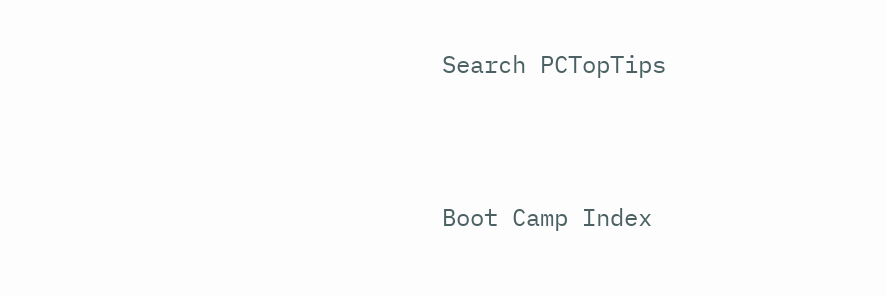Search PCTopTips



Boot Camp Index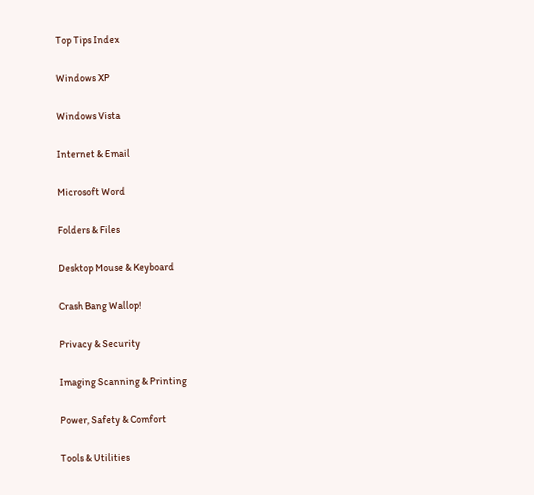Top Tips Index

Windows XP

Windows Vista

Internet & Email

Microsoft Word

Folders & Files

Desktop Mouse & Keyboard

Crash Bang Wallop!

Privacy & Security

Imaging Scanning & Printing

Power, Safety & Comfort

Tools & Utilities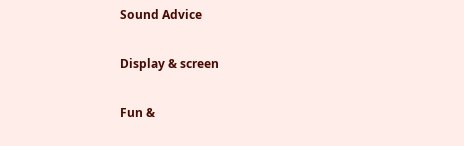Sound Advice

Display & screen

Fun &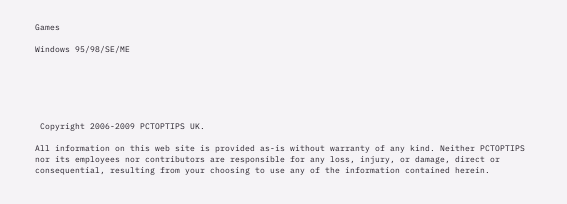Games

Windows 95/98/SE/ME






 Copyright 2006-2009 PCTOPTIPS UK.

All information on this web site is provided as-is without warranty of any kind. Neither PCTOPTIPS nor its employees nor contributors are responsible for any loss, injury, or damage, direct or consequential, resulting from your choosing to use any of the information contained herein.